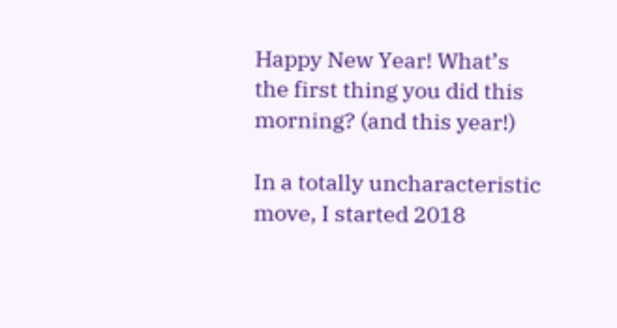Happy New Year! What’s the first thing you did this morning? (and this year!)

In a totally uncharacteristic move, I started 2018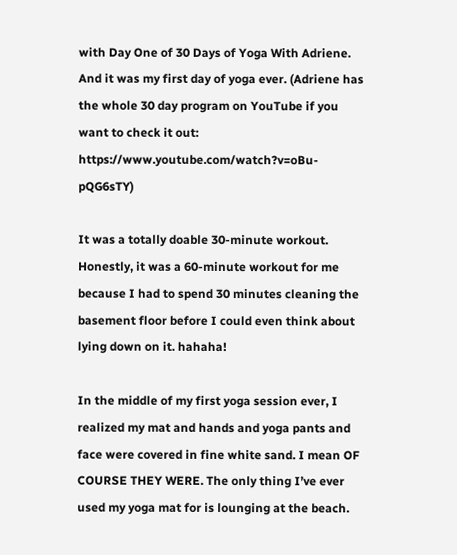with Day One of 30 Days of Yoga With Adriene. And it was my first day of yoga ever. (Adriene has the whole 30 day program on YouTube if you want to check it out: https://www.youtube.com/watch?v=oBu-pQG6sTY)

It was a totally doable 30-minute workout. Honestly, it was a 60-minute workout for me because I had to spend 30 minutes cleaning the basement floor before I could even think about lying down on it. hahaha!

In the middle of my first yoga session ever, I realized my mat and hands and yoga pants and face were covered in fine white sand. I mean OF COURSE THEY WERE. The only thing I’ve ever used my yoga mat for is lounging at the beach.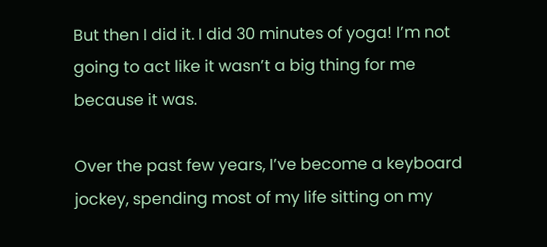But then I did it. I did 30 minutes of yoga! I’m not going to act like it wasn’t a big thing for me because it was.

Over the past few years, I’ve become a keyboard jockey, spending most of my life sitting on my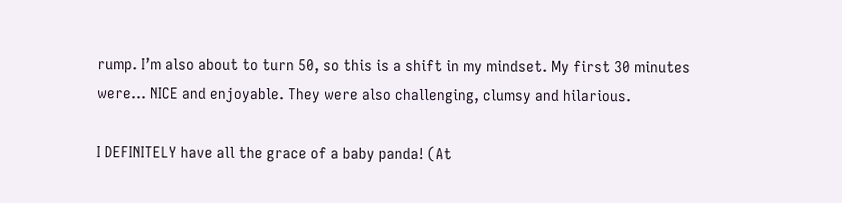rump. I’m also about to turn 50, so this is a shift in my mindset. My first 30 minutes were… NICE and enjoyable. They were also challenging, clumsy and hilarious.

I DEFINITELY have all the grace of a baby panda! (At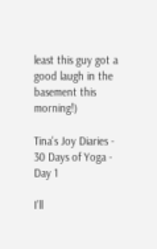least this guy got a good laugh in the basement this morning!)

Tina's Joy Diaries - 30 Days of Yoga - Day 1

I’ll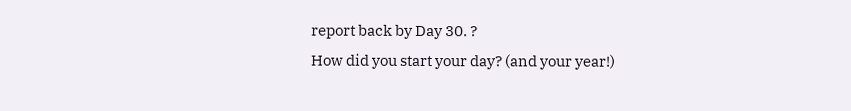report back by Day 30. ?
How did you start your day? (and your year!)